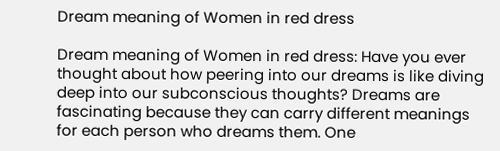Dream meaning of Women in red dress

Dream meaning of Women in red dress: Have you ever thought about how peering into our dreams is like diving deep into our subconscious thoughts? Dreams are fascinating because they can carry different meanings for each person who dreams them. One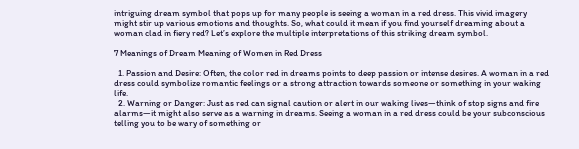intriguing dream symbol that pops up for many people is seeing a woman in a red dress. This vivid imagery might stir up various emotions and thoughts. So, what could it mean if you find yourself dreaming about a woman clad in fiery red? Let’s explore the multiple interpretations of this striking dream symbol.

7 Meanings of Dream Meaning of Women in Red Dress

  1. Passion and Desire: Often, the color red in dreams points to deep passion or intense desires. A woman in a red dress could symbolize romantic feelings or a strong attraction towards someone or something in your waking life.
  2. Warning or Danger: Just as red can signal caution or alert in our waking lives—think of stop signs and fire alarms—it might also serve as a warning in dreams. Seeing a woman in a red dress could be your subconscious telling you to be wary of something or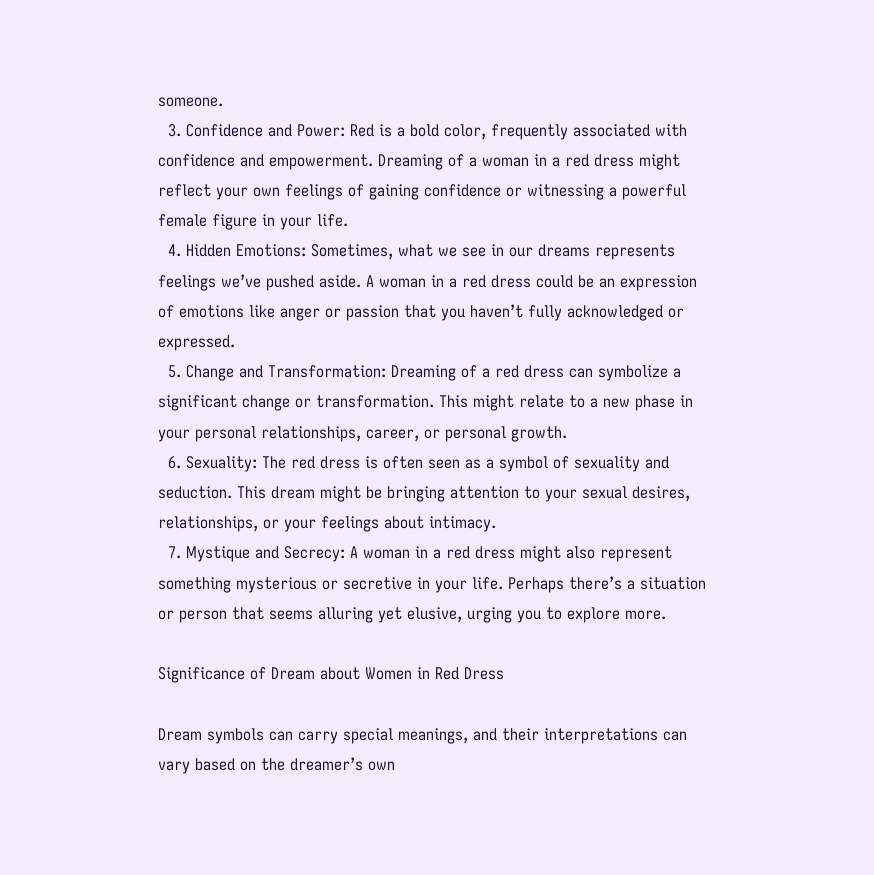someone.
  3. Confidence and Power: Red is a bold color, frequently associated with confidence and empowerment. Dreaming of a woman in a red dress might reflect your own feelings of gaining confidence or witnessing a powerful female figure in your life.
  4. Hidden Emotions: Sometimes, what we see in our dreams represents feelings we’ve pushed aside. A woman in a red dress could be an expression of emotions like anger or passion that you haven’t fully acknowledged or expressed.
  5. Change and Transformation: Dreaming of a red dress can symbolize a significant change or transformation. This might relate to a new phase in your personal relationships, career, or personal growth.
  6. Sexuality: The red dress is often seen as a symbol of sexuality and seduction. This dream might be bringing attention to your sexual desires, relationships, or your feelings about intimacy.
  7. Mystique and Secrecy: A woman in a red dress might also represent something mysterious or secretive in your life. Perhaps there’s a situation or person that seems alluring yet elusive, urging you to explore more.

Significance of Dream about Women in Red Dress

Dream symbols can carry special meanings, and their interpretations can vary based on the dreamer’s own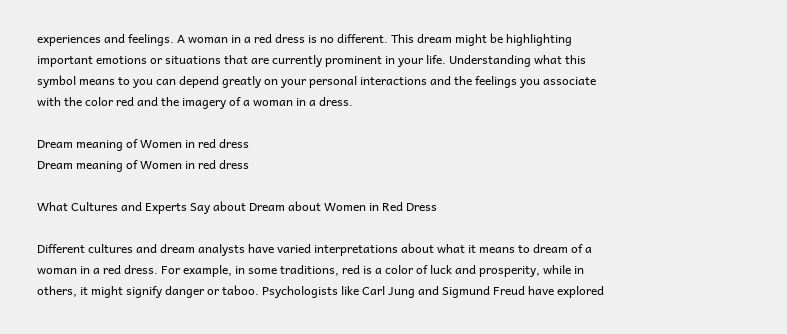experiences and feelings. A woman in a red dress is no different. This dream might be highlighting important emotions or situations that are currently prominent in your life. Understanding what this symbol means to you can depend greatly on your personal interactions and the feelings you associate with the color red and the imagery of a woman in a dress.

Dream meaning of Women in red dress
Dream meaning of Women in red dress

What Cultures and Experts Say about Dream about Women in Red Dress

Different cultures and dream analysts have varied interpretations about what it means to dream of a woman in a red dress. For example, in some traditions, red is a color of luck and prosperity, while in others, it might signify danger or taboo. Psychologists like Carl Jung and Sigmund Freud have explored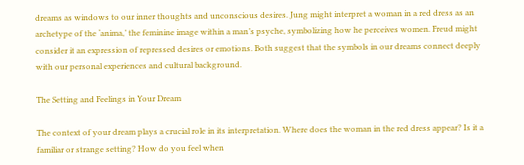dreams as windows to our inner thoughts and unconscious desires. Jung might interpret a woman in a red dress as an archetype of the ‘anima,’ the feminine image within a man’s psyche, symbolizing how he perceives women. Freud might consider it an expression of repressed desires or emotions. Both suggest that the symbols in our dreams connect deeply with our personal experiences and cultural background.

The Setting and Feelings in Your Dream

The context of your dream plays a crucial role in its interpretation. Where does the woman in the red dress appear? Is it a familiar or strange setting? How do you feel when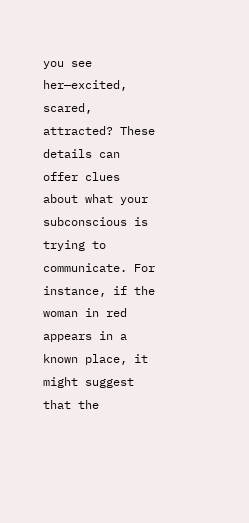you see her—excited, scared, attracted? These details can offer clues about what your subconscious is trying to communicate. For instance, if the woman in red appears in a known place, it might suggest that the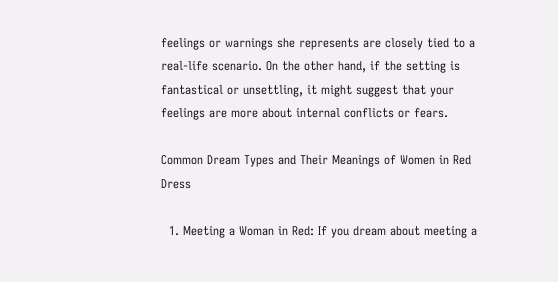feelings or warnings she represents are closely tied to a real-life scenario. On the other hand, if the setting is fantastical or unsettling, it might suggest that your feelings are more about internal conflicts or fears.

Common Dream Types and Their Meanings of Women in Red Dress

  1. Meeting a Woman in Red: If you dream about meeting a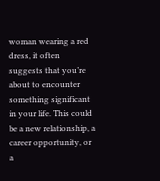woman wearing a red dress, it often suggests that you’re about to encounter something significant in your life. This could be a new relationship, a career opportunity, or a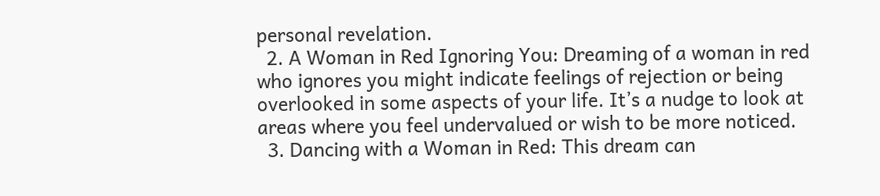personal revelation.
  2. A Woman in Red Ignoring You: Dreaming of a woman in red who ignores you might indicate feelings of rejection or being overlooked in some aspects of your life. It’s a nudge to look at areas where you feel undervalued or wish to be more noticed.
  3. Dancing with a Woman in Red: This dream can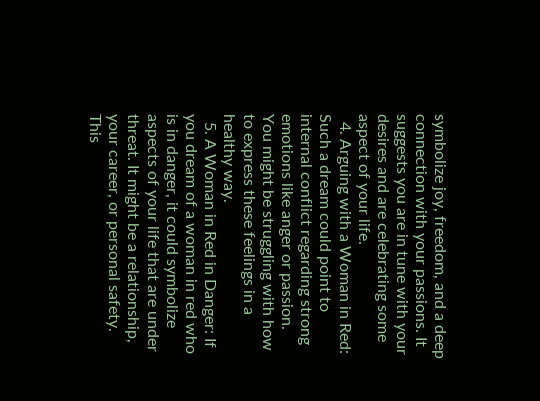symbolize joy, freedom, and a deep connection with your passions. It suggests you are in tune with your desires and are celebrating some aspect of your life.
  4. Arguing with a Woman in Red: Such a dream could point to internal conflict regarding strong emotions like anger or passion. You might be struggling with how to express these feelings in a healthy way.
  5. A Woman in Red in Danger: If you dream of a woman in red who is in danger, it could symbolize aspects of your life that are under threat. It might be a relationship, your career, or personal safety. This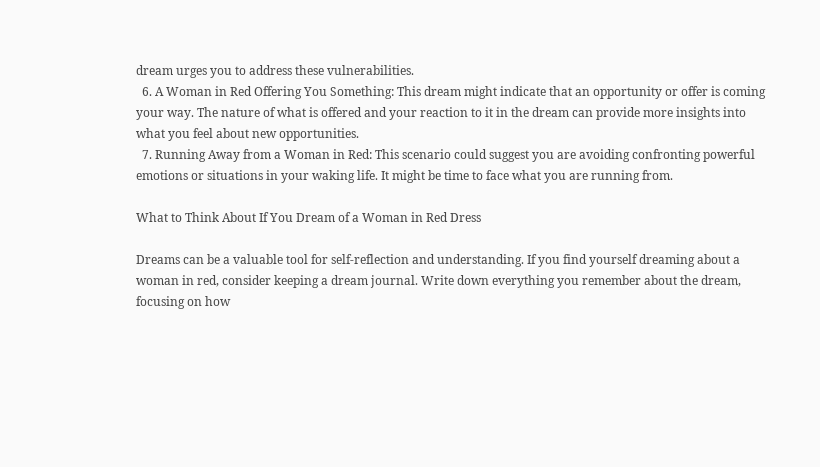dream urges you to address these vulnerabilities.
  6. A Woman in Red Offering You Something: This dream might indicate that an opportunity or offer is coming your way. The nature of what is offered and your reaction to it in the dream can provide more insights into what you feel about new opportunities.
  7. Running Away from a Woman in Red: This scenario could suggest you are avoiding confronting powerful emotions or situations in your waking life. It might be time to face what you are running from.

What to Think About If You Dream of a Woman in Red Dress

Dreams can be a valuable tool for self-reflection and understanding. If you find yourself dreaming about a woman in red, consider keeping a dream journal. Write down everything you remember about the dream, focusing on how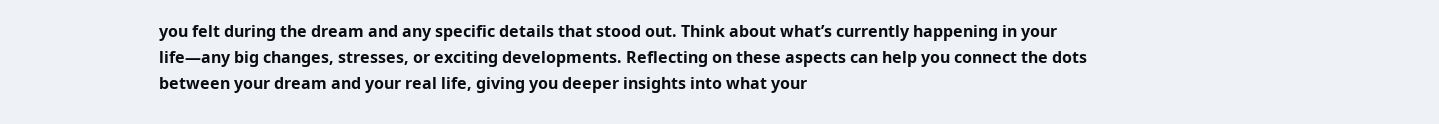you felt during the dream and any specific details that stood out. Think about what’s currently happening in your life—any big changes, stresses, or exciting developments. Reflecting on these aspects can help you connect the dots between your dream and your real life, giving you deeper insights into what your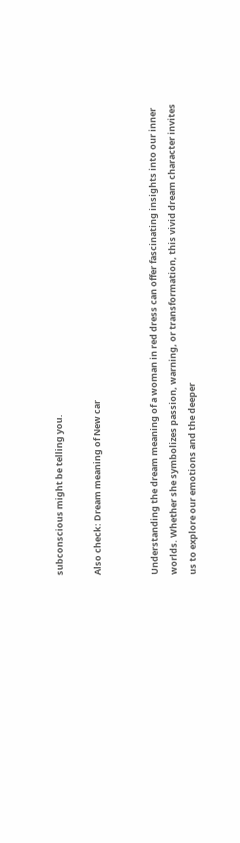subconscious might be telling you.

Also check: Dream meaning of New car


Understanding the dream meaning of a woman in red dress can offer fascinating insights into our inner worlds. Whether she symbolizes passion, warning, or transformation, this vivid dream character invites us to explore our emotions and the deeper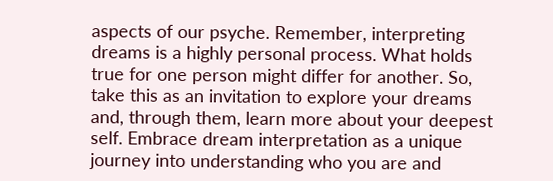aspects of our psyche. Remember, interpreting dreams is a highly personal process. What holds true for one person might differ for another. So, take this as an invitation to explore your dreams and, through them, learn more about your deepest self. Embrace dream interpretation as a unique journey into understanding who you are and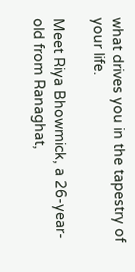what drives you in the tapestry of your life.

Meet Riya Bhowmick, a 26-year-old from Ranaghat,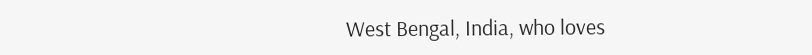West Bengal, India, who loves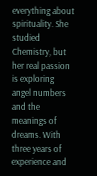everything about spirituality. She studied Chemistry, but her real passion is exploring angel numbers and the meanings of dreams. With three years of experience and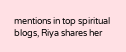mentions in top spiritual blogs, Riya shares her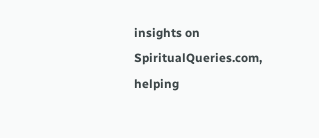insights on SpiritualQueries.com, helping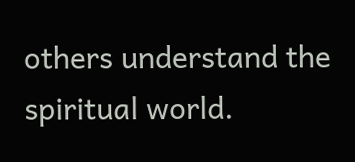others understand the spiritual world.